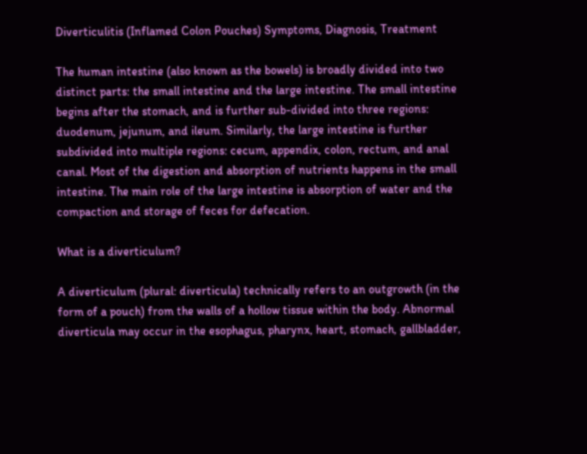Diverticulitis (Inflamed Colon Pouches) Symptoms, Diagnosis, Treatment

The human intestine (also known as the bowels) is broadly divided into two distinct parts: the small intestine and the large intestine. The small intestine begins after the stomach, and is further sub-divided into three regions: duodenum, jejunum, and ileum. Similarly, the large intestine is further subdivided into multiple regions: cecum, appendix, colon, rectum, and anal canal. Most of the digestion and absorption of nutrients happens in the small intestine. The main role of the large intestine is absorption of water and the compaction and storage of feces for defecation.

What is a diverticulum?

A diverticulum (plural: diverticula) technically refers to an outgrowth (in the form of a pouch) from the walls of a hollow tissue within the body. Abnormal diverticula may occur in the esophagus, pharynx, heart, stomach, gallbladder,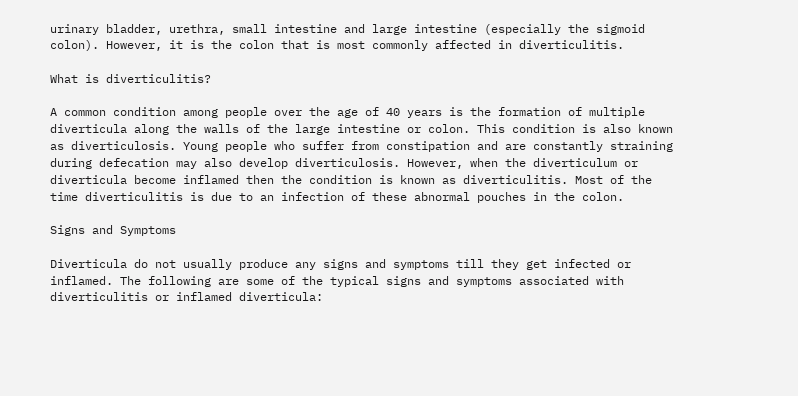urinary bladder, urethra, small intestine and large intestine (especially the sigmoid colon). However, it is the colon that is most commonly affected in diverticulitis.

What is diverticulitis?

A common condition among people over the age of 40 years is the formation of multiple diverticula along the walls of the large intestine or colon. This condition is also known as diverticulosis. Young people who suffer from constipation and are constantly straining during defecation may also develop diverticulosis. However, when the diverticulum or diverticula become inflamed then the condition is known as diverticulitis. Most of the time diverticulitis is due to an infection of these abnormal pouches in the colon.

Signs and Symptoms

Diverticula do not usually produce any signs and symptoms till they get infected or inflamed. The following are some of the typical signs and symptoms associated with diverticulitis or inflamed diverticula: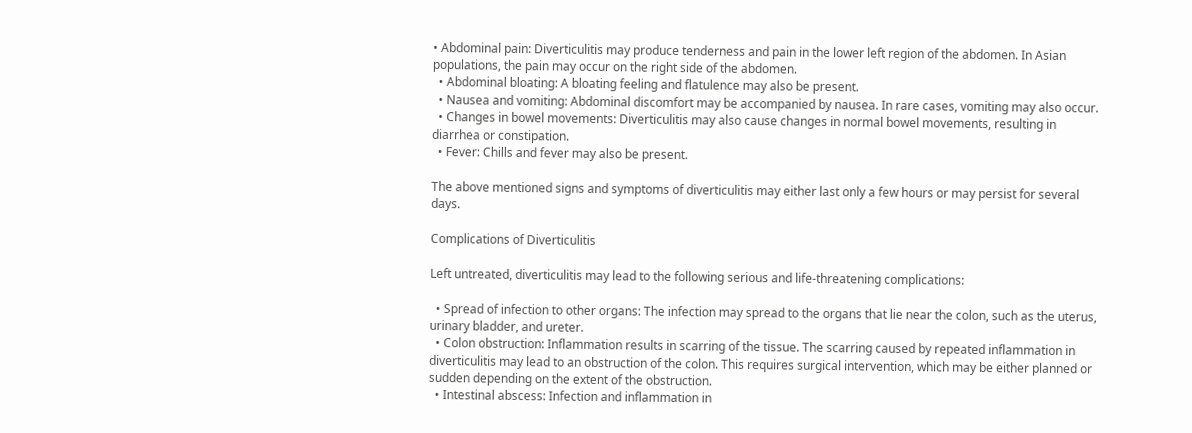• Abdominal pain: Diverticulitis may produce tenderness and pain in the lower left region of the abdomen. In Asian populations, the pain may occur on the right side of the abdomen.
  • Abdominal bloating: A bloating feeling and flatulence may also be present.
  • Nausea and vomiting: Abdominal discomfort may be accompanied by nausea. In rare cases, vomiting may also occur.
  • Changes in bowel movements: Diverticulitis may also cause changes in normal bowel movements, resulting in diarrhea or constipation.
  • Fever: Chills and fever may also be present.

The above mentioned signs and symptoms of diverticulitis may either last only a few hours or may persist for several days.

Complications of Diverticulitis

Left untreated, diverticulitis may lead to the following serious and life-threatening complications:

  • Spread of infection to other organs: The infection may spread to the organs that lie near the colon, such as the uterus, urinary bladder, and ureter.
  • Colon obstruction: Inflammation results in scarring of the tissue. The scarring caused by repeated inflammation in diverticulitis may lead to an obstruction of the colon. This requires surgical intervention, which may be either planned or sudden depending on the extent of the obstruction.
  • Intestinal abscess: Infection and inflammation in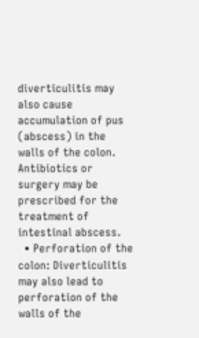diverticulitis may also cause accumulation of pus (abscess) in the walls of the colon. Antibiotics or surgery may be prescribed for the treatment of intestinal abscess.
  • Perforation of the colon: Diverticulitis may also lead to perforation of the walls of the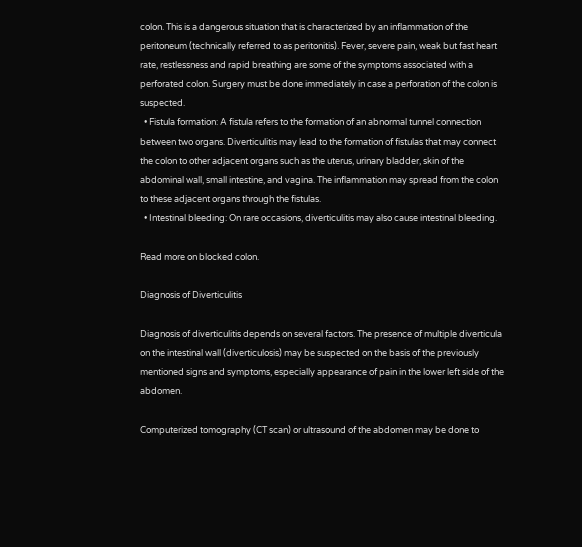colon. This is a dangerous situation that is characterized by an inflammation of the peritoneum (technically referred to as peritonitis). Fever, severe pain, weak but fast heart rate, restlessness and rapid breathing are some of the symptoms associated with a perforated colon. Surgery must be done immediately in case a perforation of the colon is suspected.
  • Fistula formation: A fistula refers to the formation of an abnormal tunnel connection between two organs. Diverticulitis may lead to the formation of fistulas that may connect the colon to other adjacent organs such as the uterus, urinary bladder, skin of the abdominal wall, small intestine, and vagina. The inflammation may spread from the colon to these adjacent organs through the fistulas.
  • Intestinal bleeding: On rare occasions, diverticulitis may also cause intestinal bleeding.

Read more on blocked colon.

Diagnosis of Diverticulitis

Diagnosis of diverticulitis depends on several factors. The presence of multiple diverticula on the intestinal wall (diverticulosis) may be suspected on the basis of the previously mentioned signs and symptoms, especially appearance of pain in the lower left side of the abdomen.

Computerized tomography (CT scan) or ultrasound of the abdomen may be done to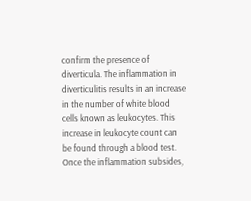confirm the presence of diverticula. The inflammation in diverticulitis results in an increase in the number of white blood cells known as leukocytes. This increase in leukocyte count can be found through a blood test. Once the inflammation subsides,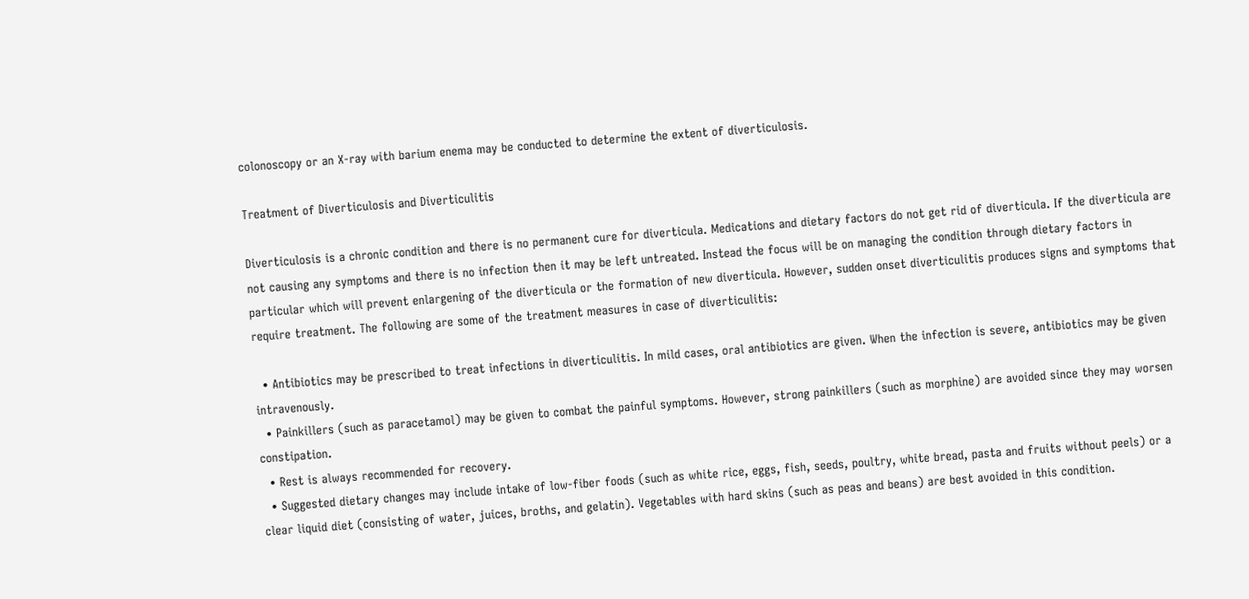colonoscopy or an X-ray with barium enema may be conducted to determine the extent of diverticulosis.

Treatment of Diverticulosis and Diverticulitis

Diverticulosis is a chronic condition and there is no permanent cure for diverticula. Medications and dietary factors do not get rid of diverticula. If the diverticula are not causing any symptoms and there is no infection then it may be left untreated. Instead the focus will be on managing the condition through dietary factors in particular which will prevent enlargening of the diverticula or the formation of new diverticula. However, sudden onset diverticulitis produces signs and symptoms that require treatment. The following are some of the treatment measures in case of diverticulitis:

  • Antibiotics may be prescribed to treat infections in diverticulitis. In mild cases, oral antibiotics are given. When the infection is severe, antibiotics may be given intravenously.
  • Painkillers (such as paracetamol) may be given to combat the painful symptoms. However, strong painkillers (such as morphine) are avoided since they may worsen constipation.
  • Rest is always recommended for recovery.
  • Suggested dietary changes may include intake of low-fiber foods (such as white rice, eggs, fish, seeds, poultry, white bread, pasta and fruits without peels) or a clear liquid diet (consisting of water, juices, broths, and gelatin). Vegetables with hard skins (such as peas and beans) are best avoided in this condition.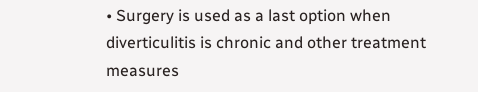• Surgery is used as a last option when diverticulitis is chronic and other treatment measures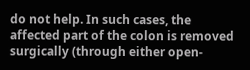do not help. In such cases, the affected part of the colon is removed surgically (through either open-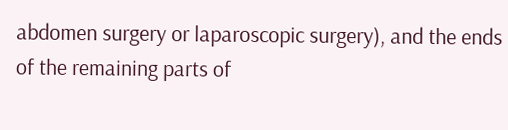abdomen surgery or laparoscopic surgery), and the ends of the remaining parts of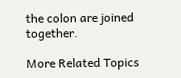the colon are joined together.

More Related Topics